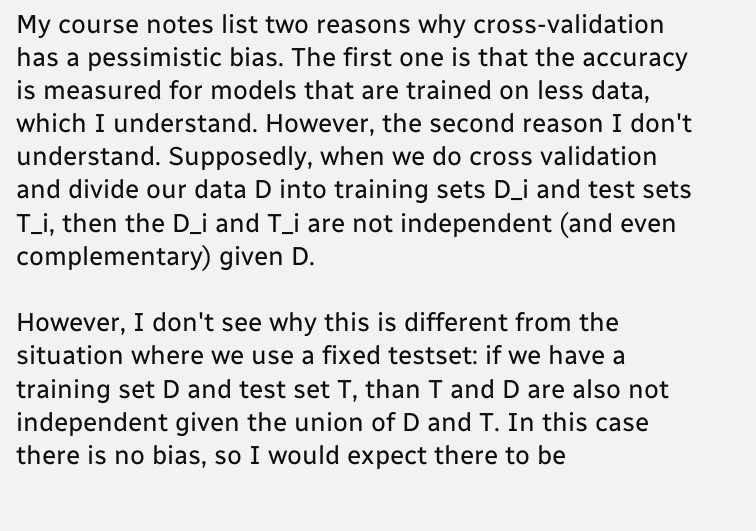My course notes list two reasons why cross-validation has a pessimistic bias. The first one is that the accuracy is measured for models that are trained on less data, which I understand. However, the second reason I don't understand. Supposedly, when we do cross validation and divide our data D into training sets D_i and test sets T_i, then the D_i and T_i are not independent (and even complementary) given D.

However, I don't see why this is different from the situation where we use a fixed testset: if we have a training set D and test set T, than T and D are also not independent given the union of D and T. In this case there is no bias, so I would expect there to be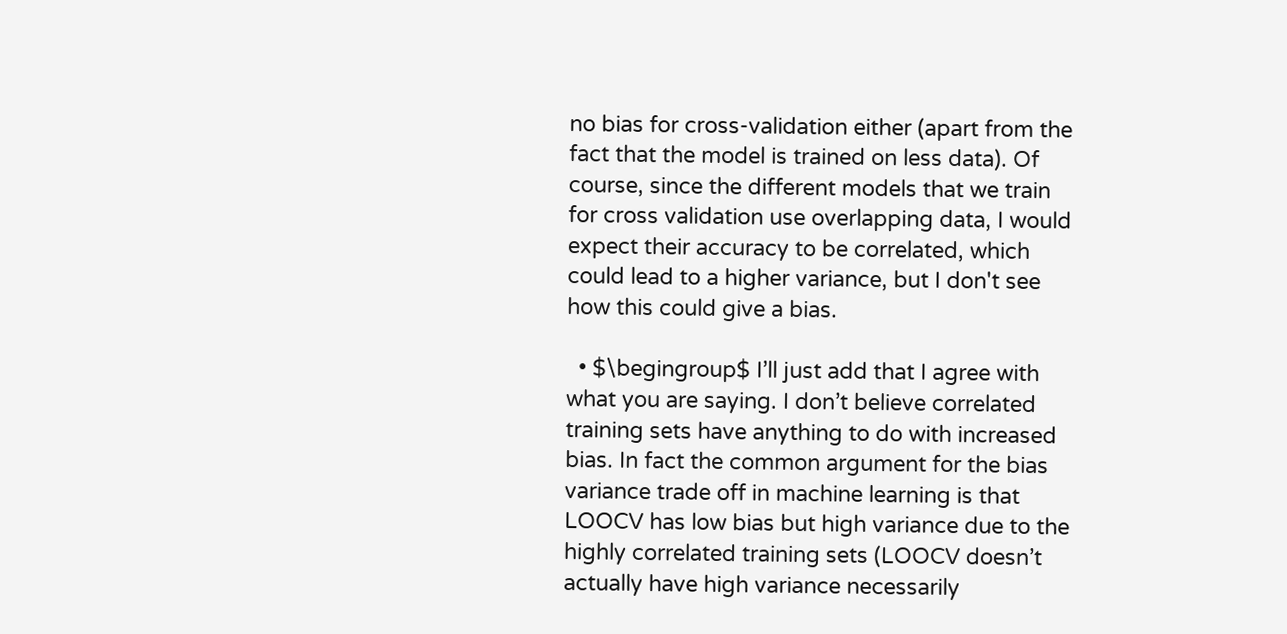no bias for cross-validation either (apart from the fact that the model is trained on less data). Of course, since the different models that we train for cross validation use overlapping data, I would expect their accuracy to be correlated, which could lead to a higher variance, but I don't see how this could give a bias.

  • $\begingroup$ I’ll just add that I agree with what you are saying. I don’t believe correlated training sets have anything to do with increased bias. In fact the common argument for the bias variance trade off in machine learning is that LOOCV has low bias but high variance due to the highly correlated training sets (LOOCV doesn’t actually have high variance necessarily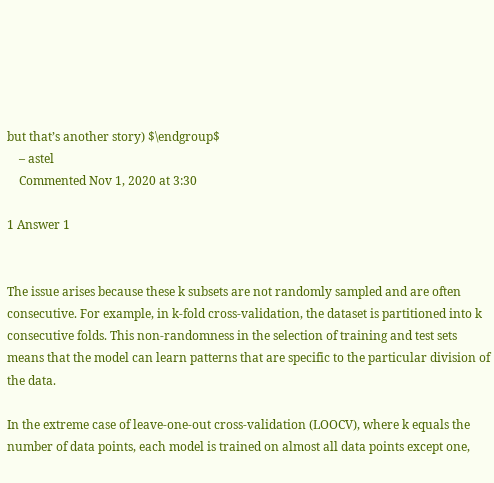but that’s another story) $\endgroup$
    – astel
    Commented Nov 1, 2020 at 3:30

1 Answer 1


The issue arises because these k subsets are not randomly sampled and are often consecutive. For example, in k-fold cross-validation, the dataset is partitioned into k consecutive folds. This non-randomness in the selection of training and test sets means that the model can learn patterns that are specific to the particular division of the data.

In the extreme case of leave-one-out cross-validation (LOOCV), where k equals the number of data points, each model is trained on almost all data points except one,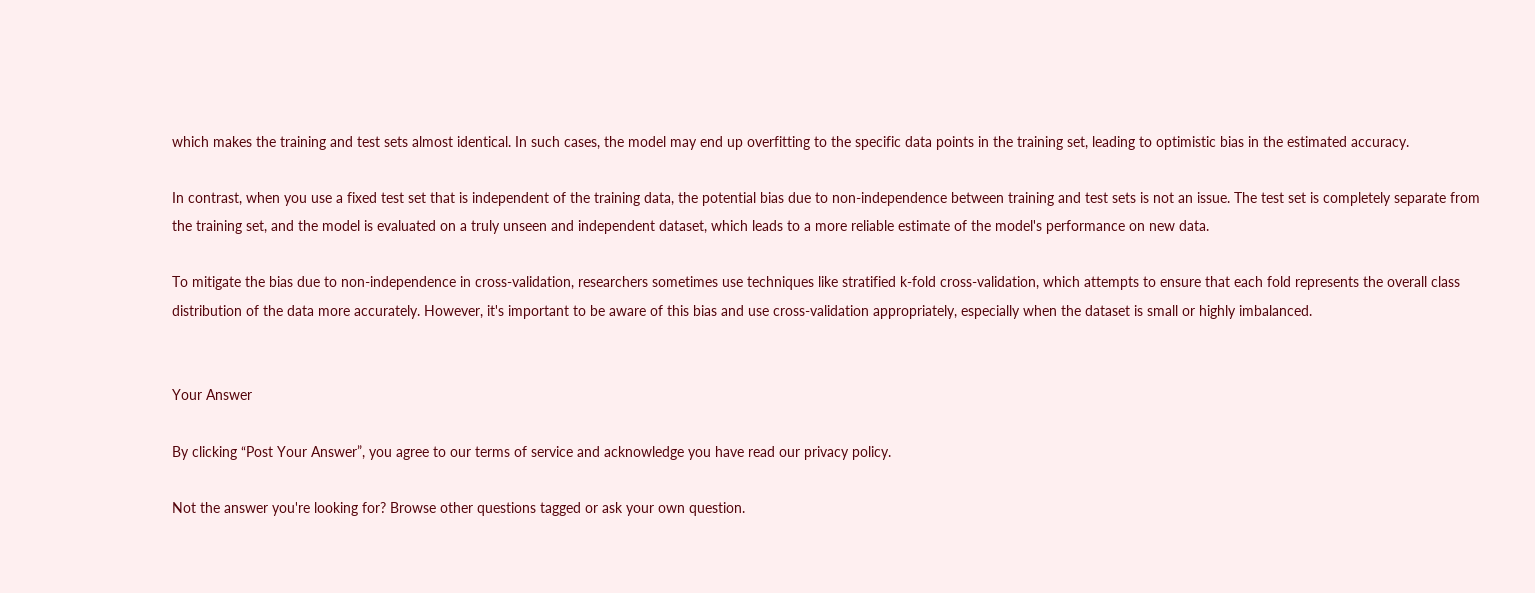which makes the training and test sets almost identical. In such cases, the model may end up overfitting to the specific data points in the training set, leading to optimistic bias in the estimated accuracy.

In contrast, when you use a fixed test set that is independent of the training data, the potential bias due to non-independence between training and test sets is not an issue. The test set is completely separate from the training set, and the model is evaluated on a truly unseen and independent dataset, which leads to a more reliable estimate of the model's performance on new data.

To mitigate the bias due to non-independence in cross-validation, researchers sometimes use techniques like stratified k-fold cross-validation, which attempts to ensure that each fold represents the overall class distribution of the data more accurately. However, it's important to be aware of this bias and use cross-validation appropriately, especially when the dataset is small or highly imbalanced.


Your Answer

By clicking “Post Your Answer”, you agree to our terms of service and acknowledge you have read our privacy policy.

Not the answer you're looking for? Browse other questions tagged or ask your own question.